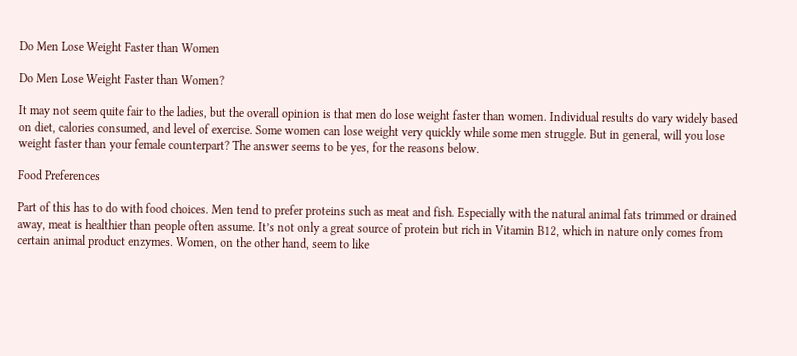Do Men Lose Weight Faster than Women

Do Men Lose Weight Faster than Women?

It may not seem quite fair to the ladies, but the overall opinion is that men do lose weight faster than women. Individual results do vary widely based on diet, calories consumed, and level of exercise. Some women can lose weight very quickly while some men struggle. But in general, will you lose weight faster than your female counterpart? The answer seems to be yes, for the reasons below.

Food Preferences

Part of this has to do with food choices. Men tend to prefer proteins such as meat and fish. Especially with the natural animal fats trimmed or drained away, meat is healthier than people often assume. It’s not only a great source of protein but rich in Vitamin B12, which in nature only comes from certain animal product enzymes. Women, on the other hand, seem to like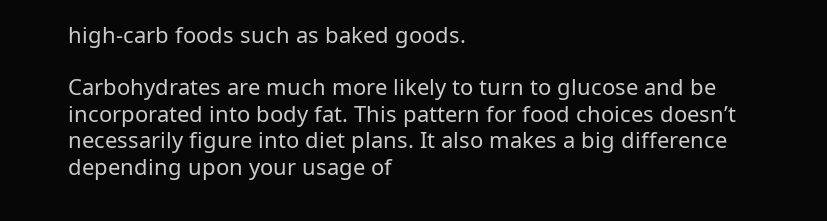high-carb foods such as baked goods.

Carbohydrates are much more likely to turn to glucose and be incorporated into body fat. This pattern for food choices doesn’t necessarily figure into diet plans. It also makes a big difference depending upon your usage of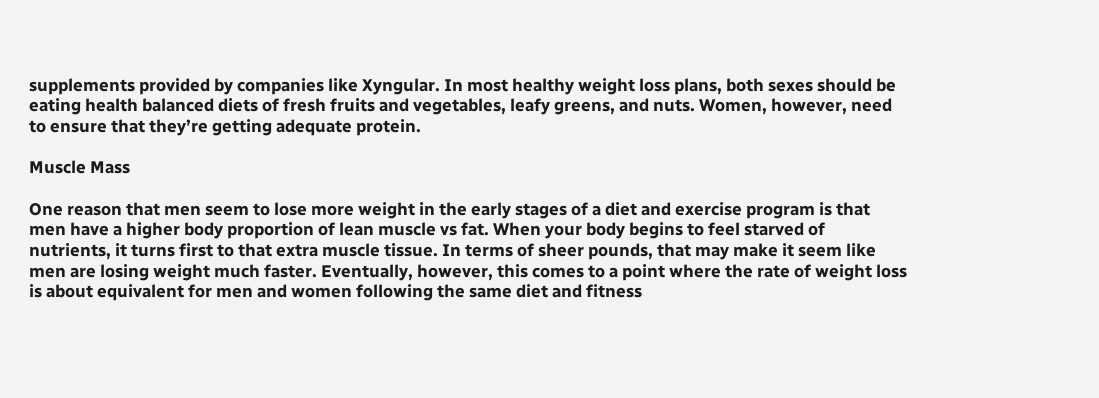supplements provided by companies like Xyngular. In most healthy weight loss plans, both sexes should be eating health balanced diets of fresh fruits and vegetables, leafy greens, and nuts. Women, however, need to ensure that they’re getting adequate protein.

Muscle Mass

One reason that men seem to lose more weight in the early stages of a diet and exercise program is that men have a higher body proportion of lean muscle vs fat. When your body begins to feel starved of nutrients, it turns first to that extra muscle tissue. In terms of sheer pounds, that may make it seem like men are losing weight much faster. Eventually, however, this comes to a point where the rate of weight loss is about equivalent for men and women following the same diet and fitness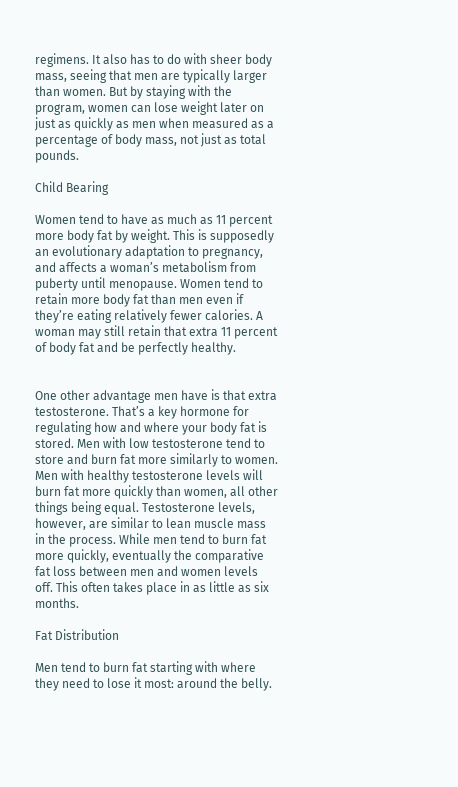regimens. It also has to do with sheer body mass, seeing that men are typically larger than women. But by staying with the program, women can lose weight later on just as quickly as men when measured as a percentage of body mass, not just as total pounds.

Child Bearing

Women tend to have as much as 11 percent more body fat by weight. This is supposedly an evolutionary adaptation to pregnancy, and affects a woman’s metabolism from puberty until menopause. Women tend to retain more body fat than men even if they’re eating relatively fewer calories. A woman may still retain that extra 11 percent of body fat and be perfectly healthy.


One other advantage men have is that extra testosterone. That’s a key hormone for regulating how and where your body fat is stored. Men with low testosterone tend to store and burn fat more similarly to women. Men with healthy testosterone levels will burn fat more quickly than women, all other things being equal. Testosterone levels, however, are similar to lean muscle mass in the process. While men tend to burn fat more quickly, eventually the comparative fat loss between men and women levels off. This often takes place in as little as six months.

Fat Distribution

Men tend to burn fat starting with where they need to lose it most: around the belly.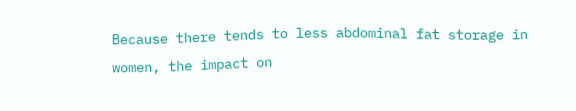Because there tends to less abdominal fat storage in women, the impact on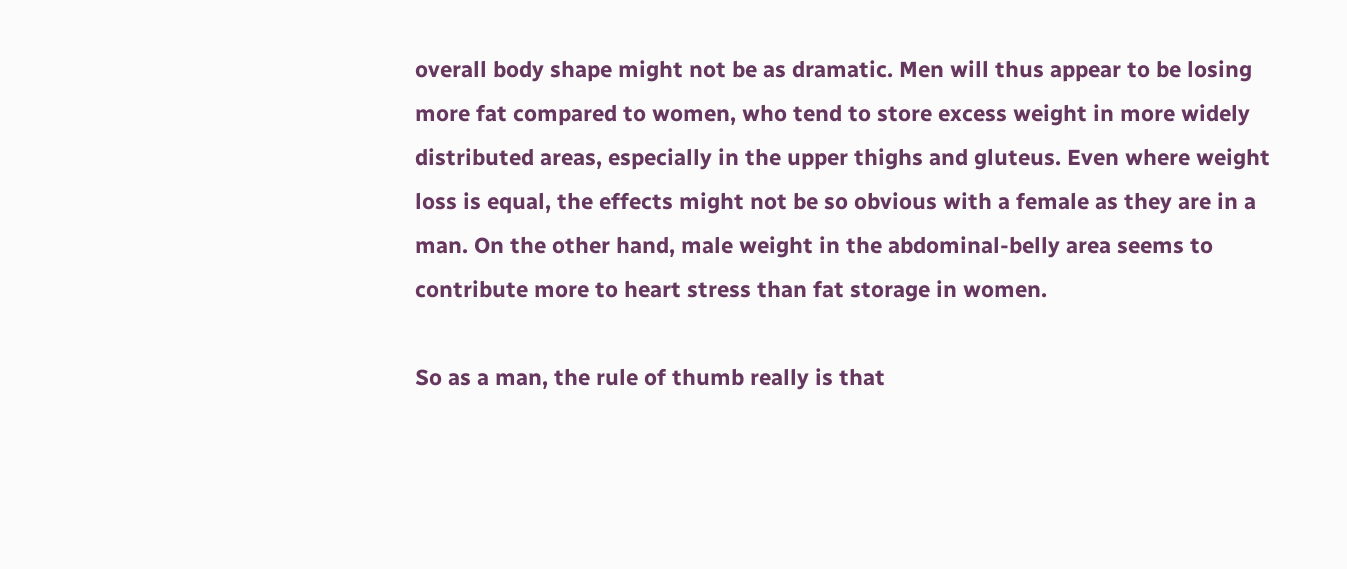overall body shape might not be as dramatic. Men will thus appear to be losing more fat compared to women, who tend to store excess weight in more widely distributed areas, especially in the upper thighs and gluteus. Even where weight loss is equal, the effects might not be so obvious with a female as they are in a man. On the other hand, male weight in the abdominal-belly area seems to contribute more to heart stress than fat storage in women.

So as a man, the rule of thumb really is that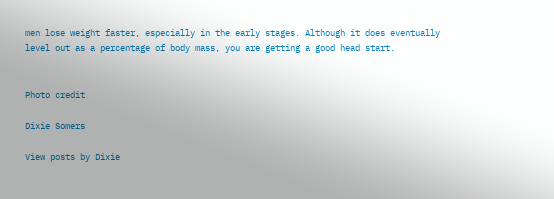men lose weight faster, especially in the early stages. Although it does eventually level out as a percentage of body mass, you are getting a good head start.


Photo credit

Dixie Somers

View posts by Dixie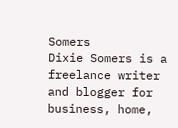Somers
Dixie Somers is a freelance writer and blogger for business, home,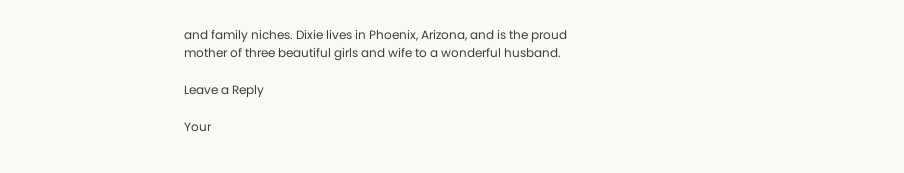and family niches. Dixie lives in Phoenix, Arizona, and is the proud mother of three beautiful girls and wife to a wonderful husband.

Leave a Reply

Your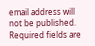email address will not be published. Required fields are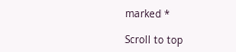marked *

Scroll to top